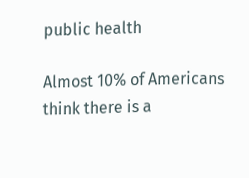public health

Almost 10% of Americans think there is a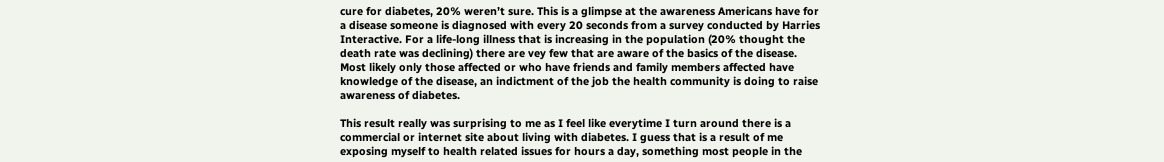cure for diabetes, 20% weren’t sure. This is a glimpse at the awareness Americans have for a disease someone is diagnosed with every 20 seconds from a survey conducted by Harries Interactive. For a life-long illness that is increasing in the population (20% thought the death rate was declining) there are vey few that are aware of the basics of the disease. Most likely only those affected or who have friends and family members affected have knowledge of the disease, an indictment of the job the health community is doing to raise awareness of diabetes.

This result really was surprising to me as I feel like everytime I turn around there is a commercial or internet site about living with diabetes. I guess that is a result of me exposing myself to health related issues for hours a day, something most people in the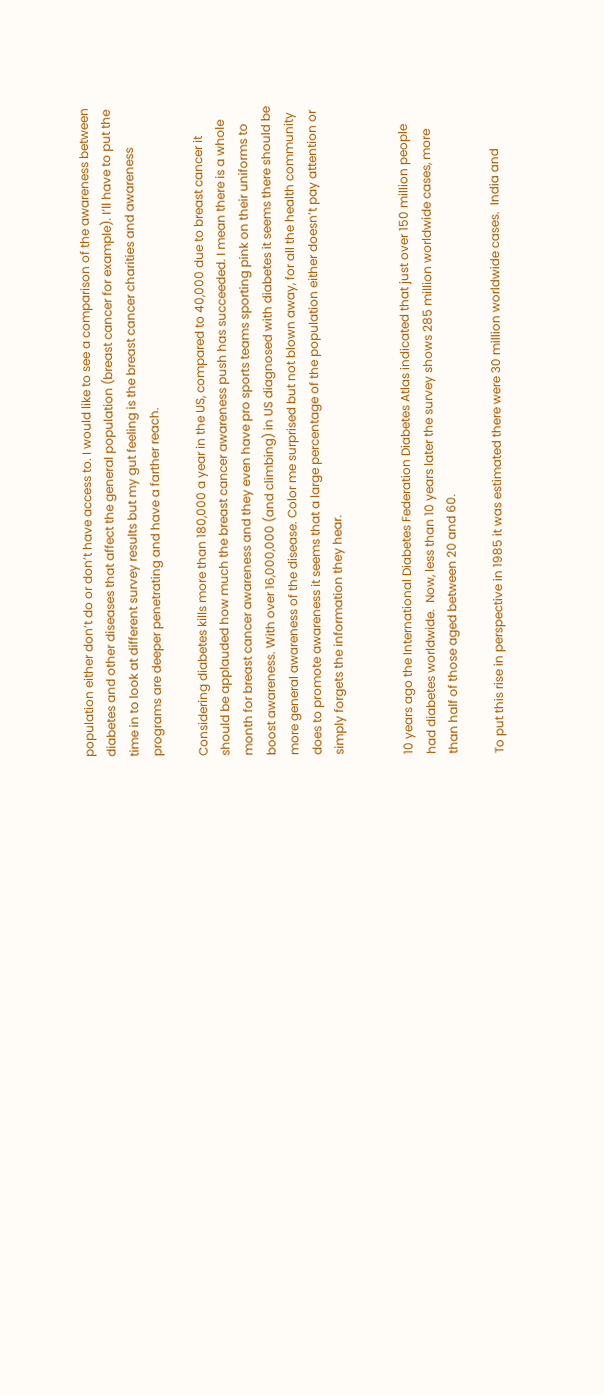population either don’t do or don’t have access to. I would like to see a comparison of the awareness between diabetes and other diseases that affect the general population (breast cancer for example). I’ll have to put the time in to look at different survey results but my gut feeling is the breast cancer charities and awareness programs are deeper penetrating and have a farther reach.

Considering diabetes kills more than 180,000 a year in the US, compared to 40,000 due to breast cancer it should be applauded how much the breast cancer awareness push has succeeded. I mean there is a whole month for breast cancer awareness and they even have pro sports teams sporting pink on their uniforms to boost awareness. With over 16,000,000 (and climbing) in US diagnosed with diabetes it seems there should be more general awareness of the disease. Color me surprised but not blown away, for all the health community does to promote awareness it seems that a large percentage of the population either doesn’t pay attention or simply forgets the information they hear.


10 years ago the International Diabetes Federation Diabetes Atlas indicated that just over 150 million people had diabetes worldwide.  Now, less than 10 years later the survey shows 285 million worldwide cases, more than half of those aged between 20 and 60.

To put this rise in perspective in 1985 it was estimated there were 30 million worldwide cases.  India and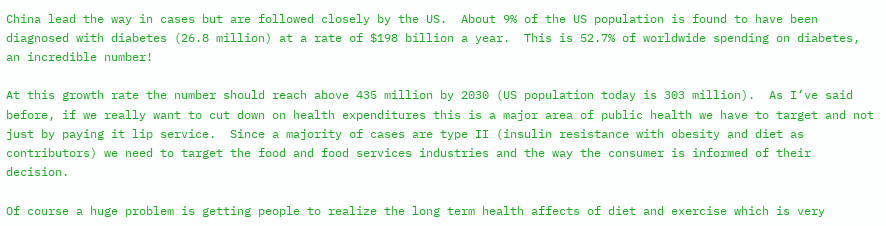China lead the way in cases but are followed closely by the US.  About 9% of the US population is found to have been diagnosed with diabetes (26.8 million) at a rate of $198 billion a year.  This is 52.7% of worldwide spending on diabetes, an incredible number!

At this growth rate the number should reach above 435 million by 2030 (US population today is 303 million).  As I’ve said before, if we really want to cut down on health expenditures this is a major area of public health we have to target and not just by paying it lip service.  Since a majority of cases are type II (insulin resistance with obesity and diet as contributors) we need to target the food and food services industries and the way the consumer is informed of their decision.

Of course a huge problem is getting people to realize the long term health affects of diet and exercise which is very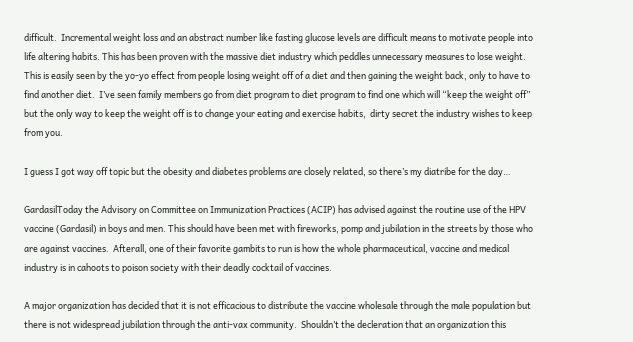difficult.  Incremental weight loss and an abstract number like fasting glucose levels are difficult means to motivate people into life altering habits. This has been proven with the massive diet industry which peddles unnecessary measures to lose weight.  This is easily seen by the yo-yo effect from people losing weight off of a diet and then gaining the weight back, only to have to find another diet.  I’ve seen family members go from diet program to diet program to find one which will “keep the weight off” but the only way to keep the weight off is to change your eating and exercise habits,  dirty secret the industry wishes to keep from you.

I guess I got way off topic but the obesity and diabetes problems are closely related, so there’s my diatribe for the day…

GardasilToday the Advisory on Committee on Immunization Practices (ACIP) has advised against the routine use of the HPV vaccine (Gardasil) in boys and men. This should have been met with fireworks, pomp and jubilation in the streets by those who are against vaccines.  Afterall, one of their favorite gambits to run is how the whole pharmaceutical, vaccine and medical industry is in cahoots to poison society with their deadly cocktail of vaccines.

A major organization has decided that it is not efficacious to distribute the vaccine wholesale through the male population but there is not widespread jubilation through the anti-vax community.  Shouldn’t the decleration that an organization this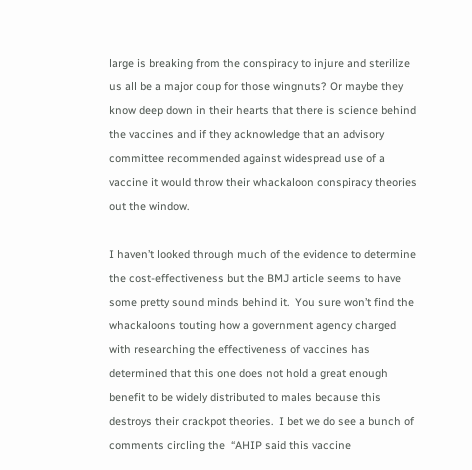large is breaking from the conspiracy to injure and sterilize us all be a major coup for those wingnuts? Or maybe they know deep down in their hearts that there is science behind the vaccines and if they acknowledge that an advisory committee recommended against widespread use of a vaccine it would throw their whackaloon conspiracy theories out the window.

I haven’t looked through much of the evidence to determine the cost-effectiveness but the BMJ article seems to have some pretty sound minds behind it.  You sure won’t find the whackaloons touting how a government agency charged with researching the effectiveness of vaccines has determined that this one does not hold a great enough benefit to be widely distributed to males because this destroys their crackpot theories.  I bet we do see a bunch of comments circling the  “AHIP said this vaccine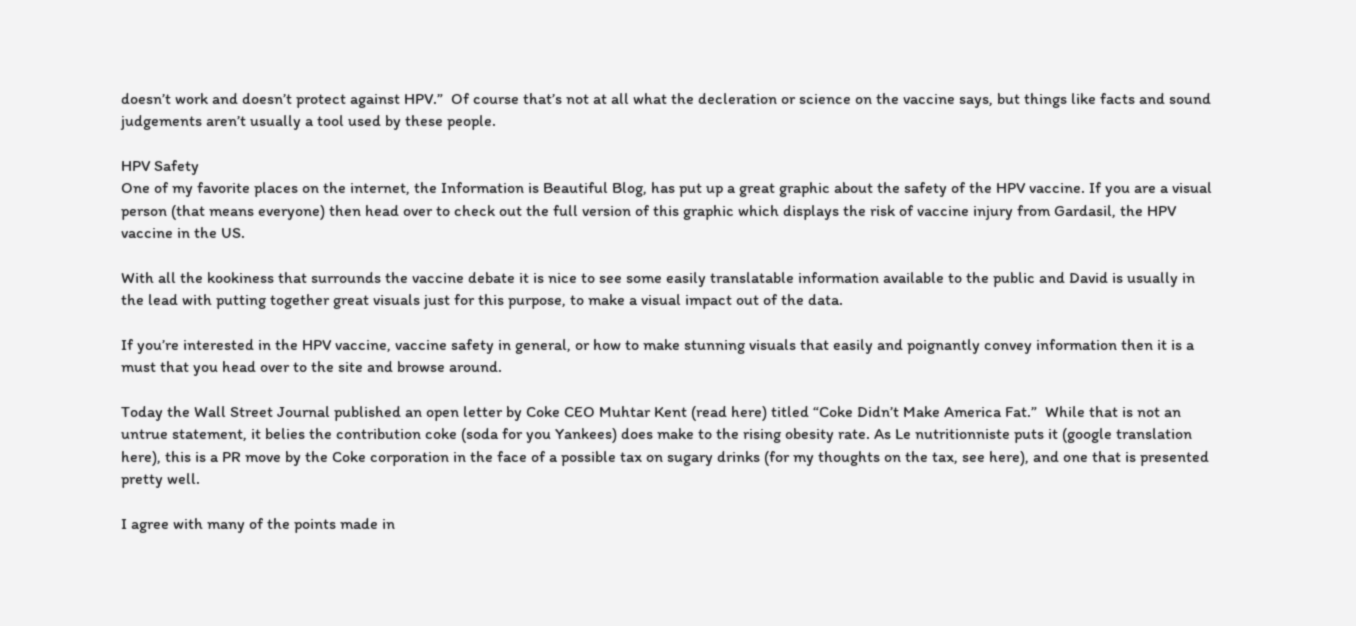doesn’t work and doesn’t protect against HPV.”  Of course that’s not at all what the decleration or science on the vaccine says, but things like facts and sound judgements aren’t usually a tool used by these people.

HPV Safety
One of my favorite places on the internet, the Information is Beautiful Blog, has put up a great graphic about the safety of the HPV vaccine. If you are a visual person (that means everyone) then head over to check out the full version of this graphic which displays the risk of vaccine injury from Gardasil, the HPV vaccine in the US.

With all the kookiness that surrounds the vaccine debate it is nice to see some easily translatable information available to the public and David is usually in the lead with putting together great visuals just for this purpose, to make a visual impact out of the data.

If you’re interested in the HPV vaccine, vaccine safety in general, or how to make stunning visuals that easily and poignantly convey information then it is a must that you head over to the site and browse around.

Today the Wall Street Journal published an open letter by Coke CEO Muhtar Kent (read here) titled “Coke Didn’t Make America Fat.”  While that is not an untrue statement, it belies the contribution coke (soda for you Yankees) does make to the rising obesity rate. As Le nutritionniste puts it (google translation here), this is a PR move by the Coke corporation in the face of a possible tax on sugary drinks (for my thoughts on the tax, see here), and one that is presented pretty well.

I agree with many of the points made in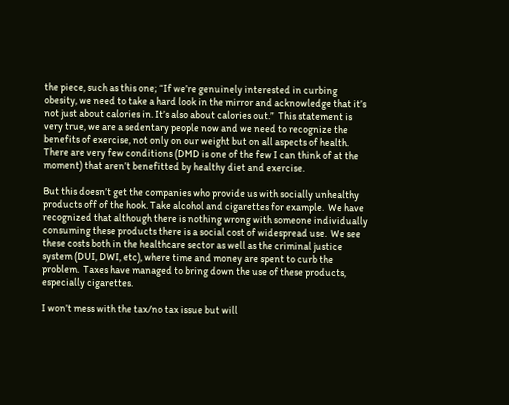the piece, such as this one; “If we’re genuinely interested in curbing obesity, we need to take a hard look in the mirror and acknowledge that it’s not just about calories in. It’s also about calories out.”  This statement is very true, we are a sedentary people now and we need to recognize the benefits of exercise, not only on our weight but on all aspects of health.  There are very few conditions (DMD is one of the few I can think of at the moment) that aren’t benefitted by healthy diet and exercise.

But this doesn’t get the companies who provide us with socially unhealthy products off of the hook. Take alcohol and cigarettes for example.  We have recognized that although there is nothing wrong with someone individually consuming these products there is a social cost of widespread use.  We see these costs both in the healthcare sector as well as the criminal justice system (DUI, DWI, etc), where time and money are spent to curb the problem.  Taxes have managed to bring down the use of these products, especially cigarettes.

I won’t mess with the tax/no tax issue but will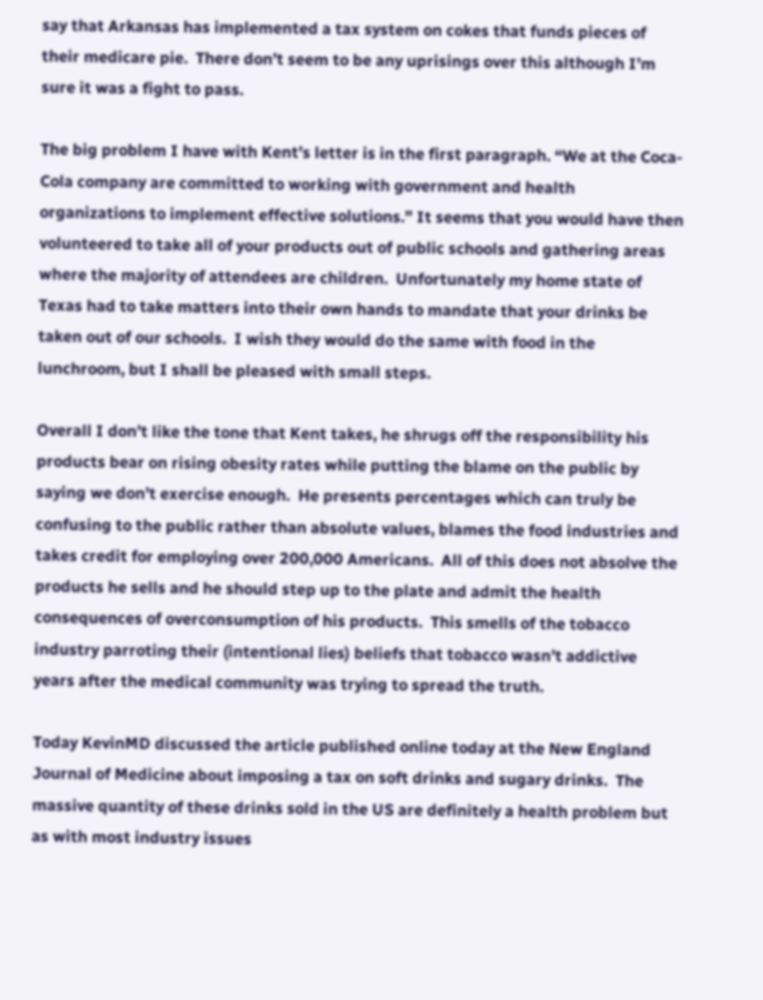say that Arkansas has implemented a tax system on cokes that funds pieces of their medicare pie.  There don’t seem to be any uprisings over this although I’m sure it was a fight to pass.

The big problem I have with Kent’s letter is in the first paragraph. “We at the Coca-Cola company are committed to working with government and health organizations to implement effective solutions.” It seems that you would have then volunteered to take all of your products out of public schools and gathering areas where the majority of attendees are children.  Unfortunately my home state of Texas had to take matters into their own hands to mandate that your drinks be taken out of our schools.  I wish they would do the same with food in the lunchroom, but I shall be pleased with small steps.

Overall I don’t like the tone that Kent takes, he shrugs off the responsibility his products bear on rising obesity rates while putting the blame on the public by saying we don’t exercise enough.  He presents percentages which can truly be confusing to the public rather than absolute values, blames the food industries and takes credit for employing over 200,000 Americans.  All of this does not absolve the products he sells and he should step up to the plate and admit the health consequences of overconsumption of his products.  This smells of the tobacco industry parroting their (intentional lies) beliefs that tobacco wasn’t addictive years after the medical community was trying to spread the truth.

Today KevinMD discussed the article published online today at the New England Journal of Medicine about imposing a tax on soft drinks and sugary drinks.  The massive quantity of these drinks sold in the US are definitely a health problem but as with most industry issues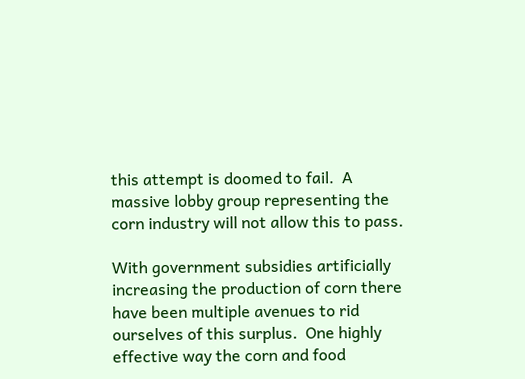this attempt is doomed to fail.  A massive lobby group representing the corn industry will not allow this to pass.

With government subsidies artificially increasing the production of corn there have been multiple avenues to rid ourselves of this surplus.  One highly effective way the corn and food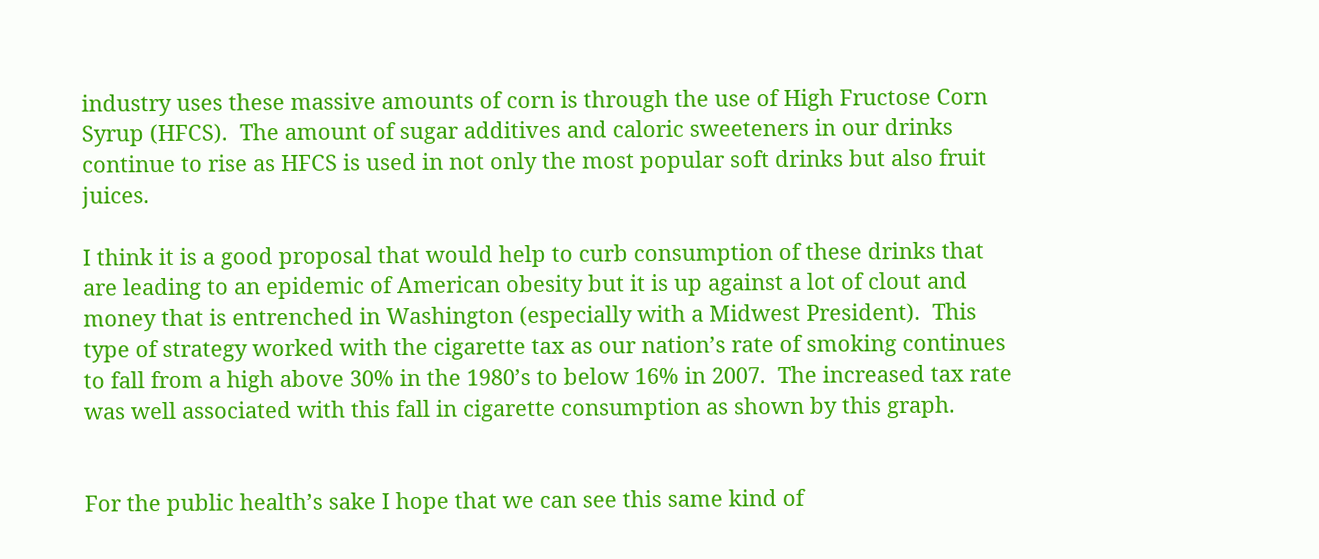industry uses these massive amounts of corn is through the use of High Fructose Corn Syrup (HFCS).  The amount of sugar additives and caloric sweeteners in our drinks continue to rise as HFCS is used in not only the most popular soft drinks but also fruit juices.

I think it is a good proposal that would help to curb consumption of these drinks that are leading to an epidemic of American obesity but it is up against a lot of clout and money that is entrenched in Washington (especially with a Midwest President).  This type of strategy worked with the cigarette tax as our nation’s rate of smoking continues to fall from a high above 30% in the 1980’s to below 16% in 2007.  The increased tax rate was well associated with this fall in cigarette consumption as shown by this graph.


For the public health’s sake I hope that we can see this same kind of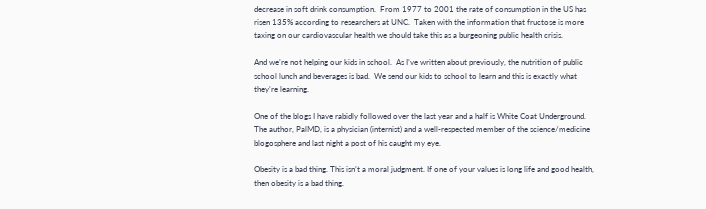decrease in soft drink consumption.  From 1977 to 2001 the rate of consumption in the US has risen 135% according to researchers at UNC.  Taken with the information that fructose is more taxing on our cardiovascular health we should take this as a burgeoning public health crisis.

And we’re not helping our kids in school.  As I’ve written about previously, the nutrition of public school lunch and beverages is bad.  We send our kids to school to learn and this is exactly what they’re learning.

One of the blogs I have rabidly followed over the last year and a half is White Coat Underground.  The author, PalMD, is a physician (internist) and a well-respected member of the science/medicine blogosphere and last night a post of his caught my eye.

Obesity is a bad thing. This isn’t a moral judgment. If one of your values is long life and good health, then obesity is a bad thing.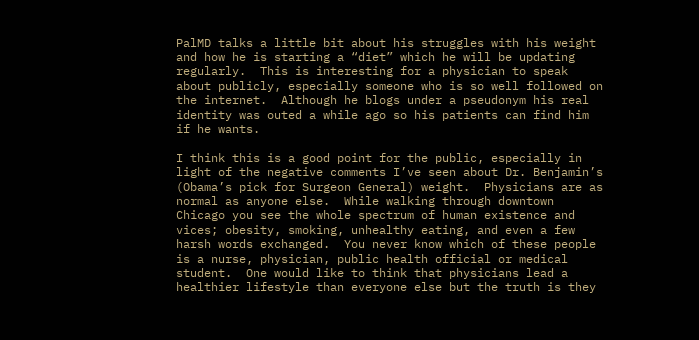PalMD talks a little bit about his struggles with his weight and how he is starting a “diet” which he will be updating regularly.  This is interesting for a physician to speak about publicly, especially someone who is so well followed on the internet.  Although he blogs under a pseudonym his real identity was outed a while ago so his patients can find him if he wants.

I think this is a good point for the public, especially in light of the negative comments I’ve seen about Dr. Benjamin’s (Obama’s pick for Surgeon General) weight.  Physicians are as normal as anyone else.  While walking through downtown Chicago you see the whole spectrum of human existence and vices; obesity, smoking, unhealthy eating, and even a few harsh words exchanged.  You never know which of these people is a nurse, physician, public health official or medical student.  One would like to think that physicians lead a healthier lifestyle than everyone else but the truth is they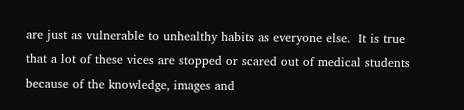are just as vulnerable to unhealthy habits as everyone else.  It is true that a lot of these vices are stopped or scared out of medical students because of the knowledge, images and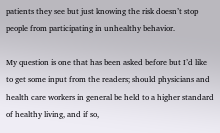patients they see but just knowing the risk doesn’t stop people from participating in unhealthy behavior.

My question is one that has been asked before but I’d like to get some input from the readers; should physicians and health care workers in general be held to a higher standard of healthy living, and if so,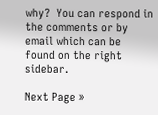why?  You can respond in the comments or by email which can be found on the right sidebar.

Next Page »